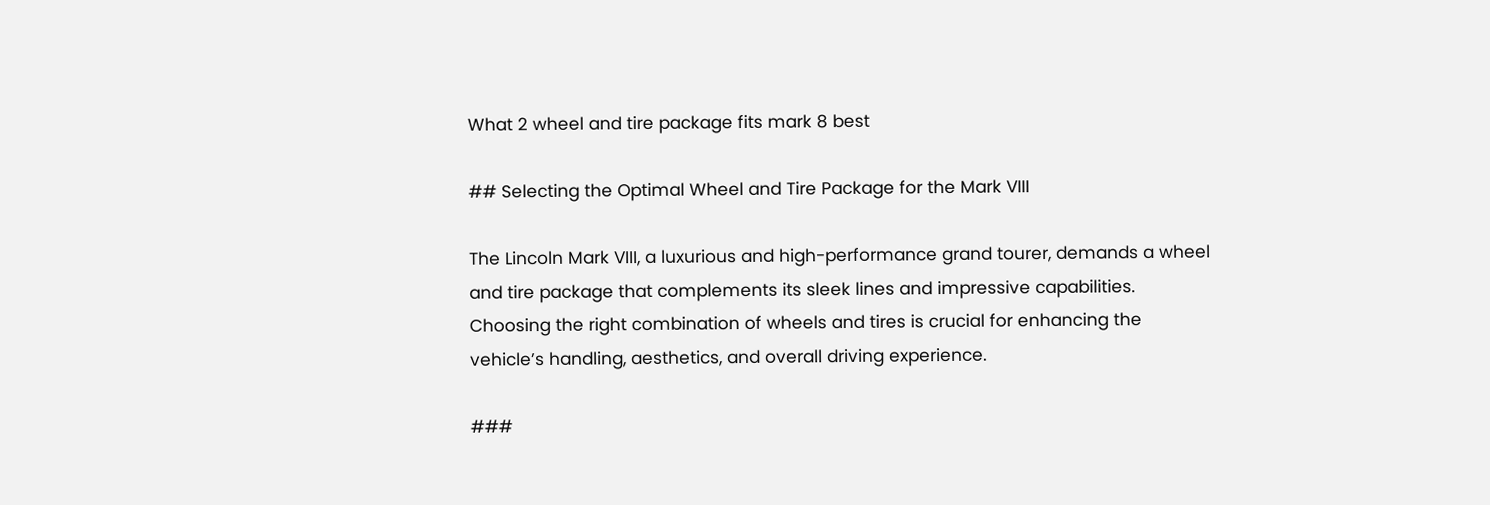What 2 wheel and tire package fits mark 8 best

## Selecting the Optimal Wheel and Tire Package for the Mark VIII

The Lincoln Mark VIII, a luxurious and high-performance grand tourer, demands a wheel and tire package that complements its sleek lines and impressive capabilities. Choosing the right combination of wheels and tires is crucial for enhancing the vehicle’s handling, aesthetics, and overall driving experience.

###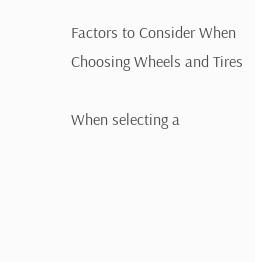Factors to Consider When Choosing Wheels and Tires

When selecting a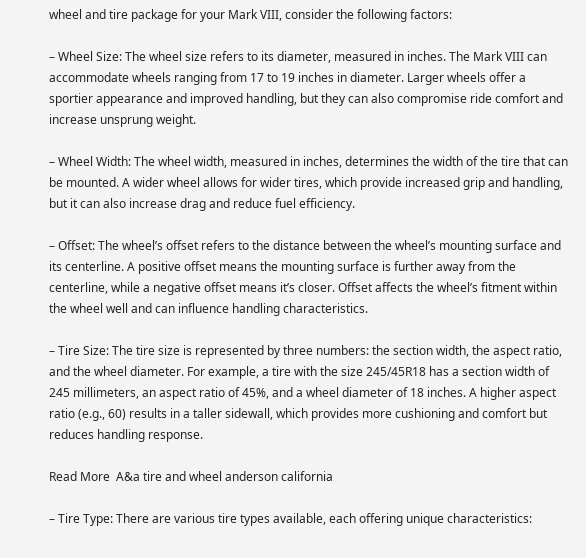wheel and tire package for your Mark VIII, consider the following factors:

– Wheel Size: The wheel size refers to its diameter, measured in inches. The Mark VIII can accommodate wheels ranging from 17 to 19 inches in diameter. Larger wheels offer a sportier appearance and improved handling, but they can also compromise ride comfort and increase unsprung weight.

– Wheel Width: The wheel width, measured in inches, determines the width of the tire that can be mounted. A wider wheel allows for wider tires, which provide increased grip and handling, but it can also increase drag and reduce fuel efficiency.

– Offset: The wheel’s offset refers to the distance between the wheel’s mounting surface and its centerline. A positive offset means the mounting surface is further away from the centerline, while a negative offset means it’s closer. Offset affects the wheel’s fitment within the wheel well and can influence handling characteristics.

– Tire Size: The tire size is represented by three numbers: the section width, the aspect ratio, and the wheel diameter. For example, a tire with the size 245/45R18 has a section width of 245 millimeters, an aspect ratio of 45%, and a wheel diameter of 18 inches. A higher aspect ratio (e.g., 60) results in a taller sidewall, which provides more cushioning and comfort but reduces handling response.

Read More  A&a tire and wheel anderson california

– Tire Type: There are various tire types available, each offering unique characteristics: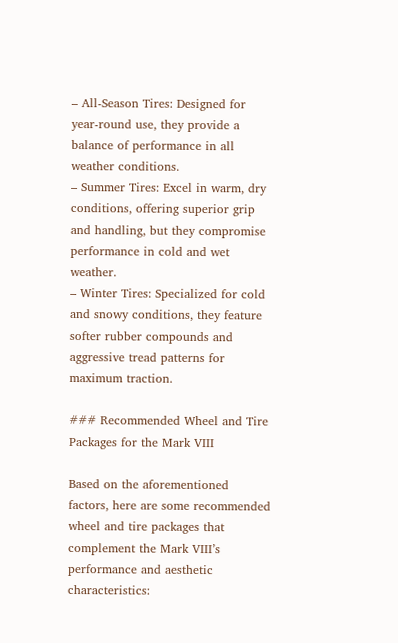– All-Season Tires: Designed for year-round use, they provide a balance of performance in all weather conditions.
– Summer Tires: Excel in warm, dry conditions, offering superior grip and handling, but they compromise performance in cold and wet weather.
– Winter Tires: Specialized for cold and snowy conditions, they feature softer rubber compounds and aggressive tread patterns for maximum traction.

### Recommended Wheel and Tire Packages for the Mark VIII

Based on the aforementioned factors, here are some recommended wheel and tire packages that complement the Mark VIII’s performance and aesthetic characteristics: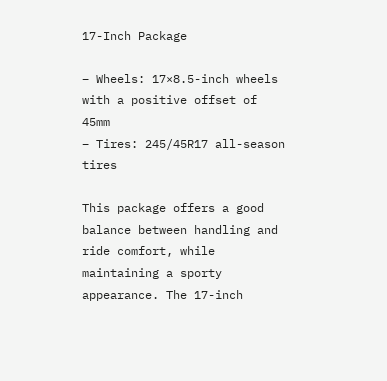17-Inch Package

– Wheels: 17×8.5-inch wheels with a positive offset of 45mm
– Tires: 245/45R17 all-season tires

This package offers a good balance between handling and ride comfort, while maintaining a sporty appearance. The 17-inch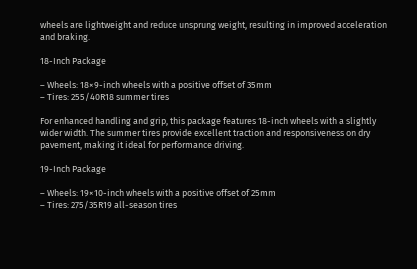wheels are lightweight and reduce unsprung weight, resulting in improved acceleration and braking.

18-Inch Package

– Wheels: 18×9-inch wheels with a positive offset of 35mm
– Tires: 255/40R18 summer tires

For enhanced handling and grip, this package features 18-inch wheels with a slightly wider width. The summer tires provide excellent traction and responsiveness on dry pavement, making it ideal for performance driving.

19-Inch Package

– Wheels: 19×10-inch wheels with a positive offset of 25mm
– Tires: 275/35R19 all-season tires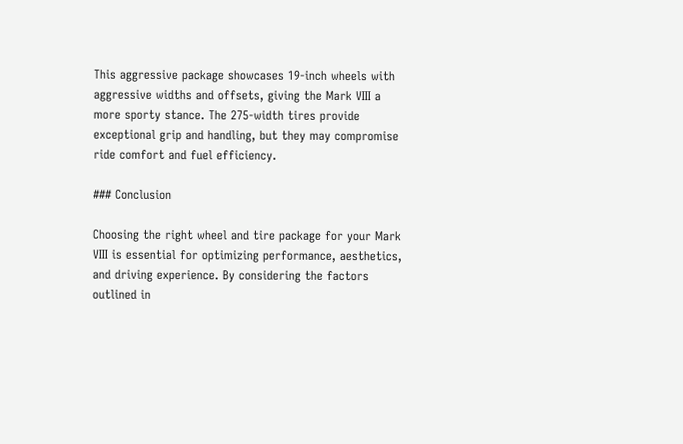This aggressive package showcases 19-inch wheels with aggressive widths and offsets, giving the Mark VIII a more sporty stance. The 275-width tires provide exceptional grip and handling, but they may compromise ride comfort and fuel efficiency.

### Conclusion

Choosing the right wheel and tire package for your Mark VIII is essential for optimizing performance, aesthetics, and driving experience. By considering the factors outlined in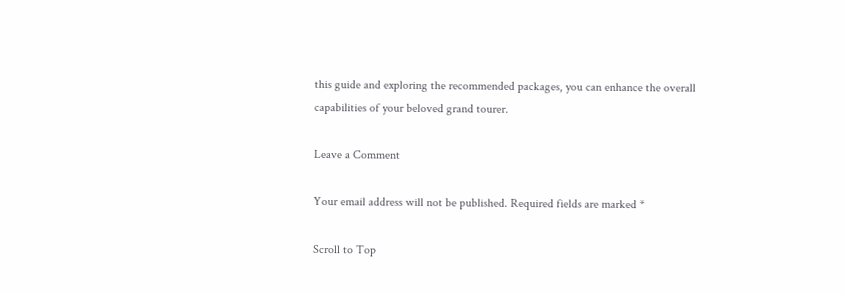this guide and exploring the recommended packages, you can enhance the overall capabilities of your beloved grand tourer.

Leave a Comment

Your email address will not be published. Required fields are marked *

Scroll to Top